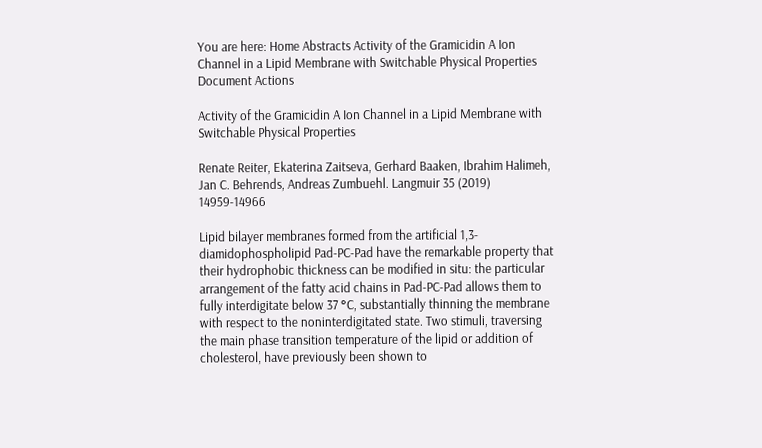You are here: Home Abstracts Activity of the Gramicidin A Ion Channel in a Lipid Membrane with Switchable Physical Properties
Document Actions

Activity of the Gramicidin A Ion Channel in a Lipid Membrane with Switchable Physical Properties

Renate Reiter, Ekaterina Zaitseva, Gerhard Baaken, Ibrahim Halimeh, Jan C. Behrends, Andreas Zumbuehl. Langmuir 35 (2019) 14959-14966

Lipid bilayer membranes formed from the artificial 1,3-diamidophospholipid Pad-PC-Pad have the remarkable property that their hydrophobic thickness can be modified in situ: the particular arrangement of the fatty acid chains in Pad-PC-Pad allows them to fully interdigitate below 37 °C, substantially thinning the membrane with respect to the noninterdigitated state. Two stimuli, traversing the main phase transition temperature of the lipid or addition of cholesterol, have previously been shown to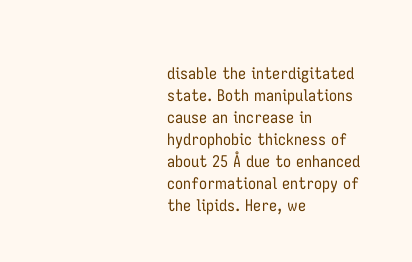disable the interdigitated state. Both manipulations cause an increase in hydrophobic thickness of about 25 Å due to enhanced conformational entropy of the lipids. Here, we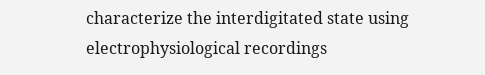characterize the interdigitated state using electrophysiological recordings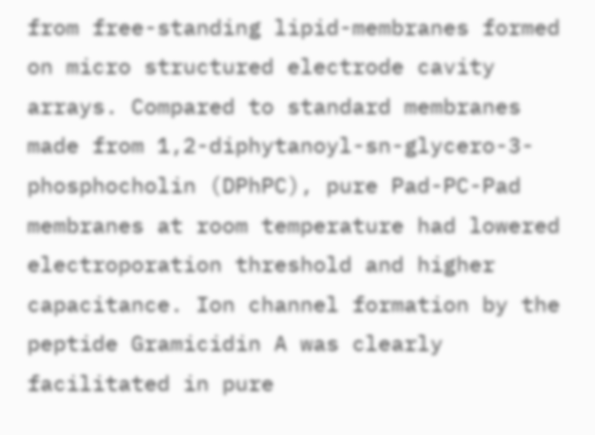from free-standing lipid-membranes formed on micro structured electrode cavity arrays. Compared to standard membranes made from 1,2-diphytanoyl-sn-glycero-3-phosphocholin (DPhPC), pure Pad-PC-Pad membranes at room temperature had lowered electroporation threshold and higher capacitance. Ion channel formation by the peptide Gramicidin A was clearly facilitated in pure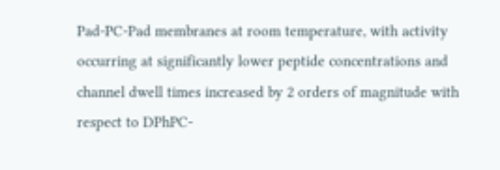Pad-PC-Pad membranes at room temperature, with activity occurring at significantly lower peptide concentrations and channel dwell times increased by 2 orders of magnitude with respect to DPhPC-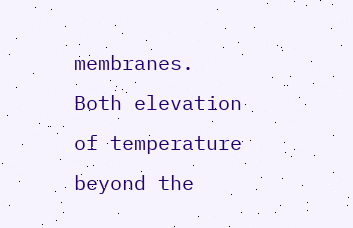membranes. Both elevation of temperature beyond the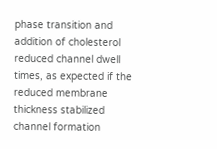phase transition and addition of cholesterol reduced channel dwell times, as expected if the reduced membrane thickness stabilized channel formation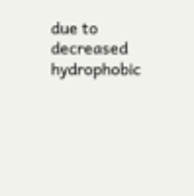due to decreased hydrophobic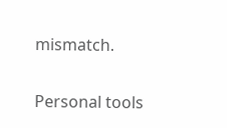mismatch.

Personal tools